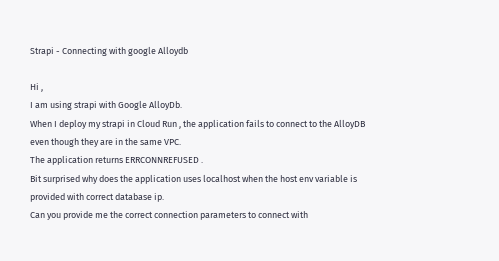Strapi - Connecting with google Alloydb

Hi ,
I am using strapi with Google AlloyDb.
When I deploy my strapi in Cloud Run , the application fails to connect to the AlloyDB even though they are in the same VPC.
The application returns ERRCONNREFUSED .
Bit surprised why does the application uses localhost when the host env variable is provided with correct database ip.
Can you provide me the correct connection parameters to connect with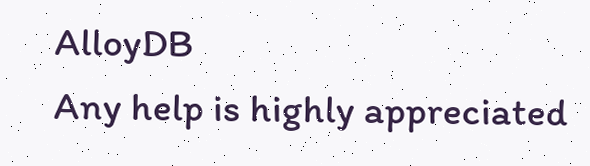AlloyDB
Any help is highly appreciated